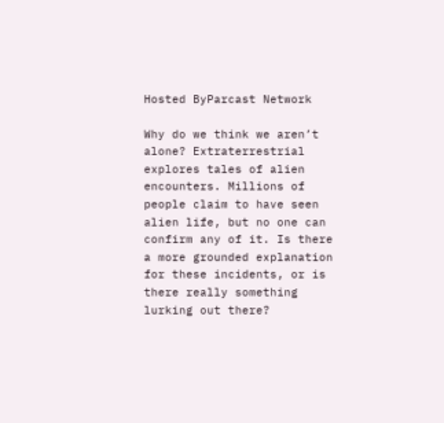Hosted ByParcast Network

Why do we think we aren’t alone? Extraterrestrial explores tales of alien encounters. Millions of people claim to have seen alien life, but no one can confirm any of it. Is there a more grounded explanation for these incidents, or is there really something lurking out there?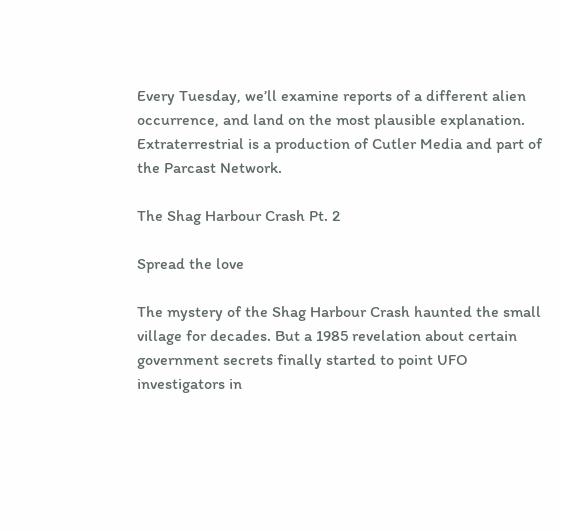Every Tuesday, we’ll examine reports of a different alien occurrence, and land on the most plausible explanation. Extraterrestrial is a production of Cutler Media and part of the Parcast Network.

The Shag Harbour Crash Pt. 2

Spread the love

The mystery of the Shag Harbour Crash haunted the small village for decades. But a 1985 revelation about certain government secrets finally started to point UFO investigators in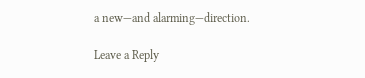a new—and alarming—direction.

Leave a Reply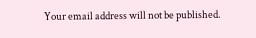Your email address will not be published.